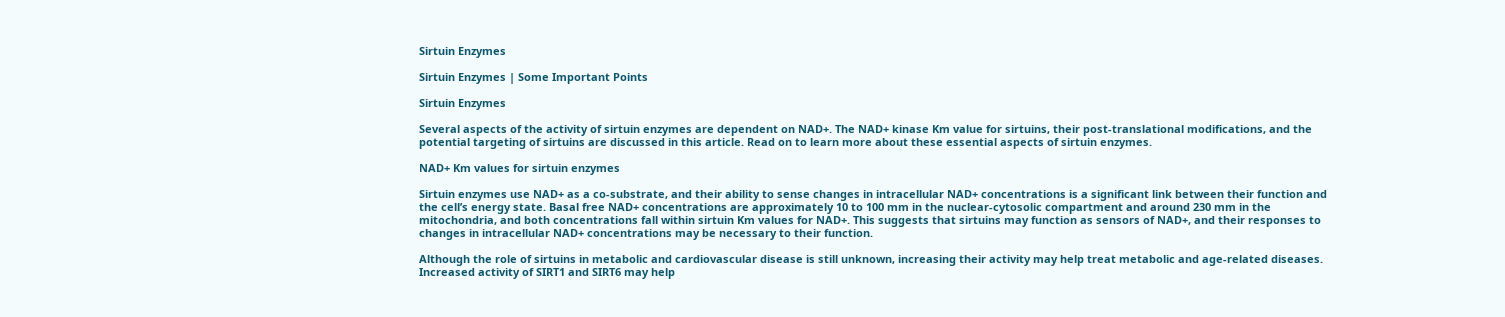Sirtuin Enzymes

Sirtuin Enzymes | Some Important Points

Sirtuin Enzymes

Several aspects of the activity of sirtuin enzymes are dependent on NAD+. The NAD+ kinase Km value for sirtuins, their post-translational modifications, and the potential targeting of sirtuins are discussed in this article. Read on to learn more about these essential aspects of sirtuin enzymes.

NAD+ Km values for sirtuin enzymes

Sirtuin enzymes use NAD+ as a co-substrate, and their ability to sense changes in intracellular NAD+ concentrations is a significant link between their function and the cell’s energy state. Basal free NAD+ concentrations are approximately 10 to 100 mm in the nuclear-cytosolic compartment and around 230 mm in the mitochondria, and both concentrations fall within sirtuin Km values for NAD+. This suggests that sirtuins may function as sensors of NAD+, and their responses to changes in intracellular NAD+ concentrations may be necessary to their function.

Although the role of sirtuins in metabolic and cardiovascular disease is still unknown, increasing their activity may help treat metabolic and age-related diseases. Increased activity of SIRT1 and SIRT6 may help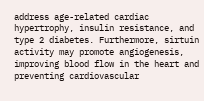address age-related cardiac hypertrophy, insulin resistance, and type 2 diabetes. Furthermore, sirtuin activity may promote angiogenesis, improving blood flow in the heart and preventing cardiovascular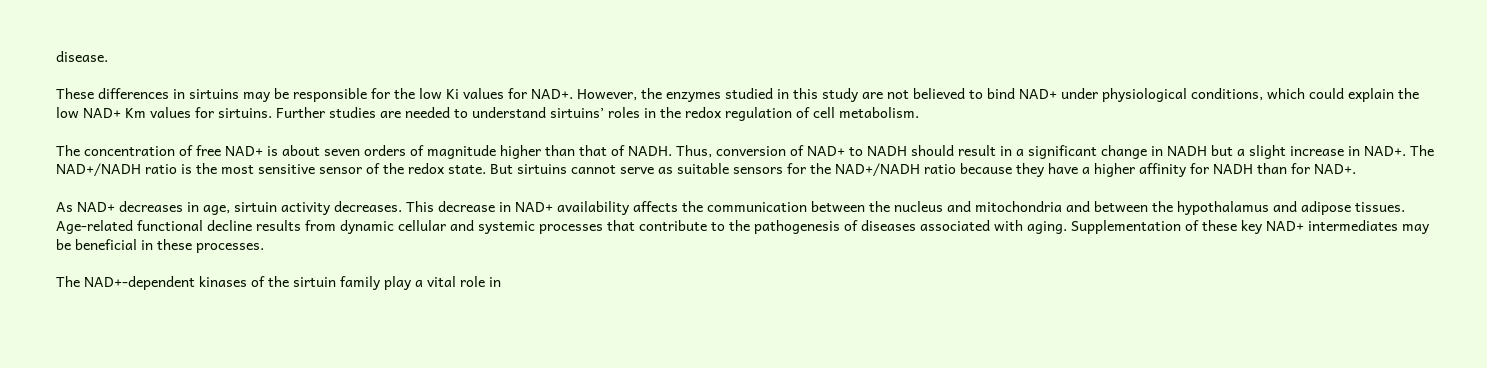disease.

These differences in sirtuins may be responsible for the low Ki values for NAD+. However, the enzymes studied in this study are not believed to bind NAD+ under physiological conditions, which could explain the low NAD+ Km values for sirtuins. Further studies are needed to understand sirtuins’ roles in the redox regulation of cell metabolism.

The concentration of free NAD+ is about seven orders of magnitude higher than that of NADH. Thus, conversion of NAD+ to NADH should result in a significant change in NADH but a slight increase in NAD+. The NAD+/NADH ratio is the most sensitive sensor of the redox state. But sirtuins cannot serve as suitable sensors for the NAD+/NADH ratio because they have a higher affinity for NADH than for NAD+.

As NAD+ decreases in age, sirtuin activity decreases. This decrease in NAD+ availability affects the communication between the nucleus and mitochondria and between the hypothalamus and adipose tissues. Age-related functional decline results from dynamic cellular and systemic processes that contribute to the pathogenesis of diseases associated with aging. Supplementation of these key NAD+ intermediates may be beneficial in these processes.

The NAD+-dependent kinases of the sirtuin family play a vital role in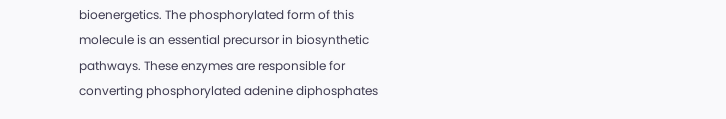bioenergetics. The phosphorylated form of this molecule is an essential precursor in biosynthetic pathways. These enzymes are responsible for converting phosphorylated adenine diphosphates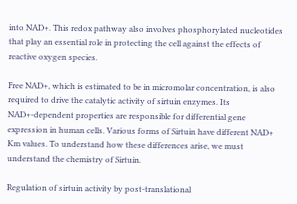into NAD+. This redox pathway also involves phosphorylated nucleotides that play an essential role in protecting the cell against the effects of reactive oxygen species.

Free NAD+, which is estimated to be in micromolar concentration, is also required to drive the catalytic activity of sirtuin enzymes. Its NAD+-dependent properties are responsible for differential gene expression in human cells. Various forms of Sirtuin have different NAD+ Km values. To understand how these differences arise, we must understand the chemistry of Sirtuin.

Regulation of sirtuin activity by post-translational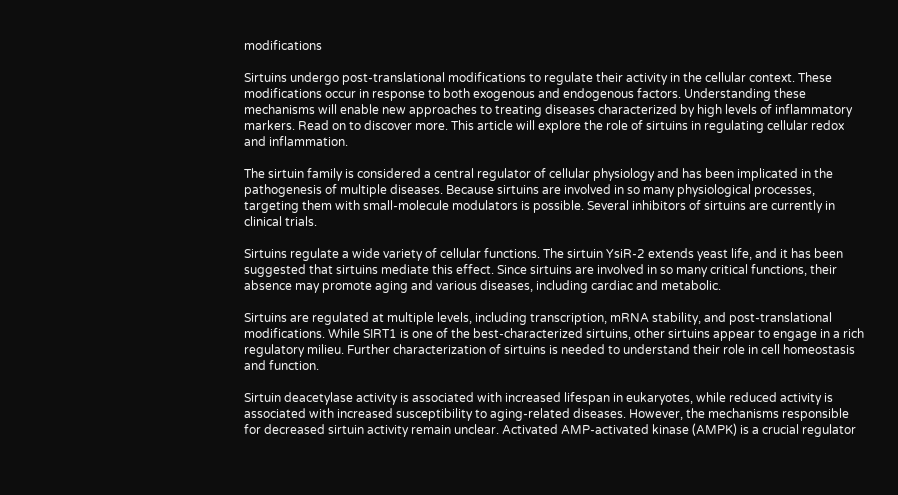modifications

Sirtuins undergo post-translational modifications to regulate their activity in the cellular context. These modifications occur in response to both exogenous and endogenous factors. Understanding these mechanisms will enable new approaches to treating diseases characterized by high levels of inflammatory markers. Read on to discover more. This article will explore the role of sirtuins in regulating cellular redox and inflammation.

The sirtuin family is considered a central regulator of cellular physiology and has been implicated in the pathogenesis of multiple diseases. Because sirtuins are involved in so many physiological processes, targeting them with small-molecule modulators is possible. Several inhibitors of sirtuins are currently in clinical trials.

Sirtuins regulate a wide variety of cellular functions. The sirtuin YsiR-2 extends yeast life, and it has been suggested that sirtuins mediate this effect. Since sirtuins are involved in so many critical functions, their absence may promote aging and various diseases, including cardiac and metabolic.

Sirtuins are regulated at multiple levels, including transcription, mRNA stability, and post-translational modifications. While SIRT1 is one of the best-characterized sirtuins, other sirtuins appear to engage in a rich regulatory milieu. Further characterization of sirtuins is needed to understand their role in cell homeostasis and function.

Sirtuin deacetylase activity is associated with increased lifespan in eukaryotes, while reduced activity is associated with increased susceptibility to aging-related diseases. However, the mechanisms responsible for decreased sirtuin activity remain unclear. Activated AMP-activated kinase (AMPK) is a crucial regulator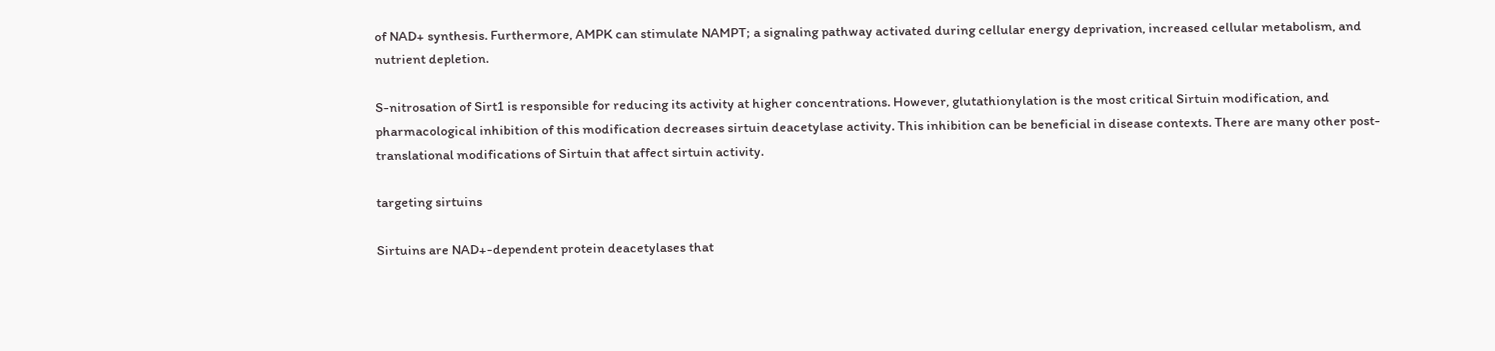of NAD+ synthesis. Furthermore, AMPK can stimulate NAMPT; a signaling pathway activated during cellular energy deprivation, increased cellular metabolism, and nutrient depletion.

S-nitrosation of Sirt1 is responsible for reducing its activity at higher concentrations. However, glutathionylation is the most critical Sirtuin modification, and pharmacological inhibition of this modification decreases sirtuin deacetylase activity. This inhibition can be beneficial in disease contexts. There are many other post-translational modifications of Sirtuin that affect sirtuin activity.

targeting sirtuins

Sirtuins are NAD+-dependent protein deacetylases that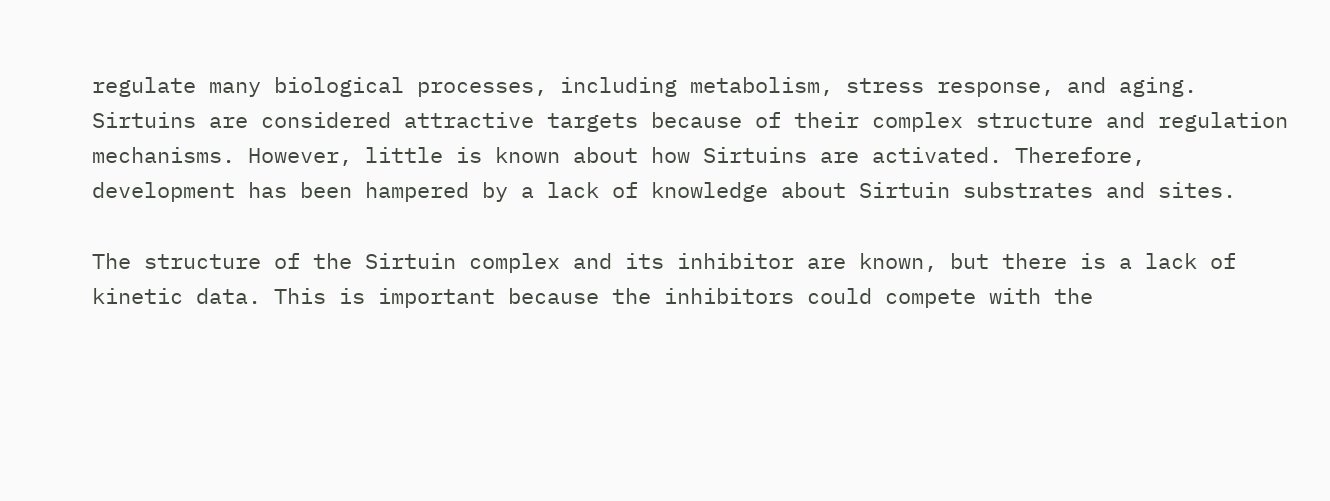regulate many biological processes, including metabolism, stress response, and aging. Sirtuins are considered attractive targets because of their complex structure and regulation mechanisms. However, little is known about how Sirtuins are activated. Therefore, development has been hampered by a lack of knowledge about Sirtuin substrates and sites.

The structure of the Sirtuin complex and its inhibitor are known, but there is a lack of kinetic data. This is important because the inhibitors could compete with the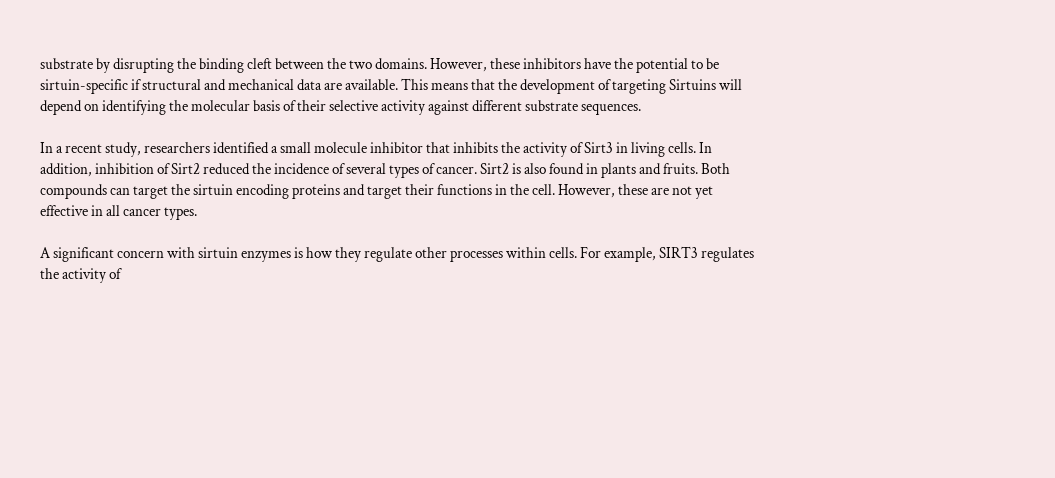substrate by disrupting the binding cleft between the two domains. However, these inhibitors have the potential to be sirtuin-specific if structural and mechanical data are available. This means that the development of targeting Sirtuins will depend on identifying the molecular basis of their selective activity against different substrate sequences.

In a recent study, researchers identified a small molecule inhibitor that inhibits the activity of Sirt3 in living cells. In addition, inhibition of Sirt2 reduced the incidence of several types of cancer. Sirt2 is also found in plants and fruits. Both compounds can target the sirtuin encoding proteins and target their functions in the cell. However, these are not yet effective in all cancer types.

A significant concern with sirtuin enzymes is how they regulate other processes within cells. For example, SIRT3 regulates the activity of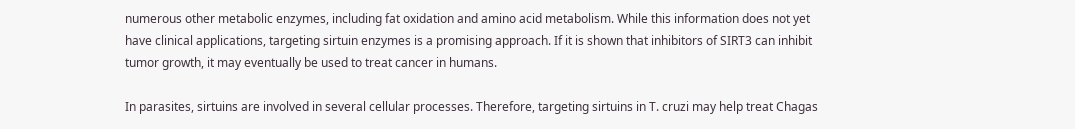numerous other metabolic enzymes, including fat oxidation and amino acid metabolism. While this information does not yet have clinical applications, targeting sirtuin enzymes is a promising approach. If it is shown that inhibitors of SIRT3 can inhibit tumor growth, it may eventually be used to treat cancer in humans.

In parasites, sirtuins are involved in several cellular processes. Therefore, targeting sirtuins in T. cruzi may help treat Chagas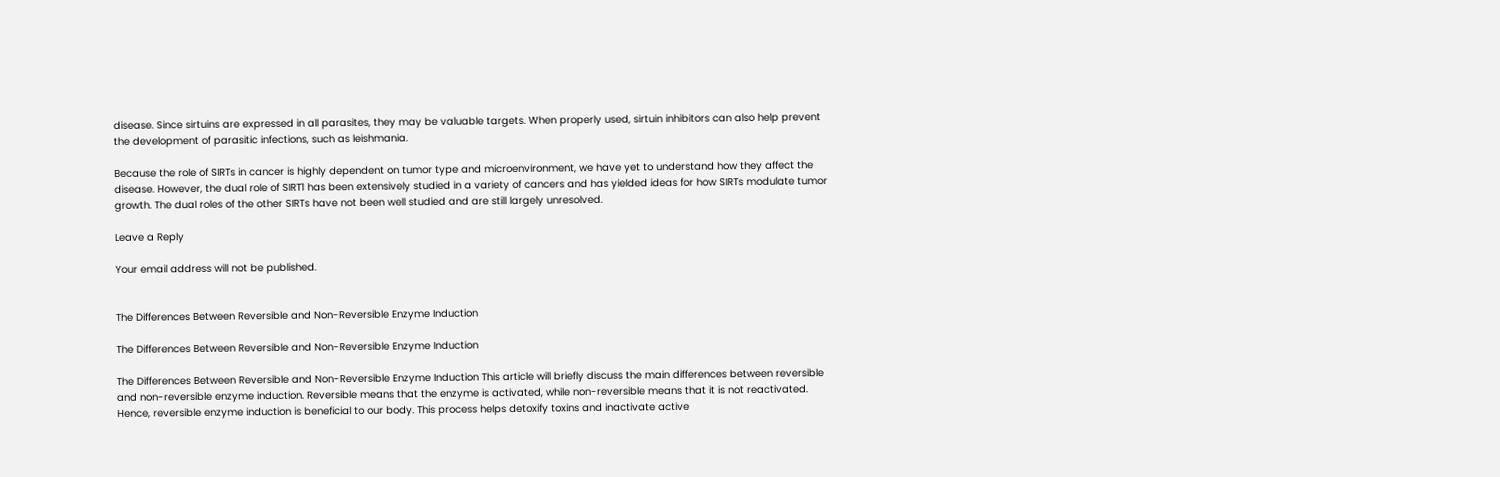disease. Since sirtuins are expressed in all parasites, they may be valuable targets. When properly used, sirtuin inhibitors can also help prevent the development of parasitic infections, such as leishmania.

Because the role of SIRTs in cancer is highly dependent on tumor type and microenvironment, we have yet to understand how they affect the disease. However, the dual role of SIRT1 has been extensively studied in a variety of cancers and has yielded ideas for how SIRTs modulate tumor growth. The dual roles of the other SIRTs have not been well studied and are still largely unresolved.

Leave a Reply

Your email address will not be published.


The Differences Between Reversible and Non-Reversible Enzyme Induction

The Differences Between Reversible and Non-Reversible Enzyme Induction

The Differences Between Reversible and Non-Reversible Enzyme Induction This article will briefly discuss the main differences between reversible and non-reversible enzyme induction. Reversible means that the enzyme is activated, while non-reversible means that it is not reactivated. Hence, reversible enzyme induction is beneficial to our body. This process helps detoxify toxins and inactivate active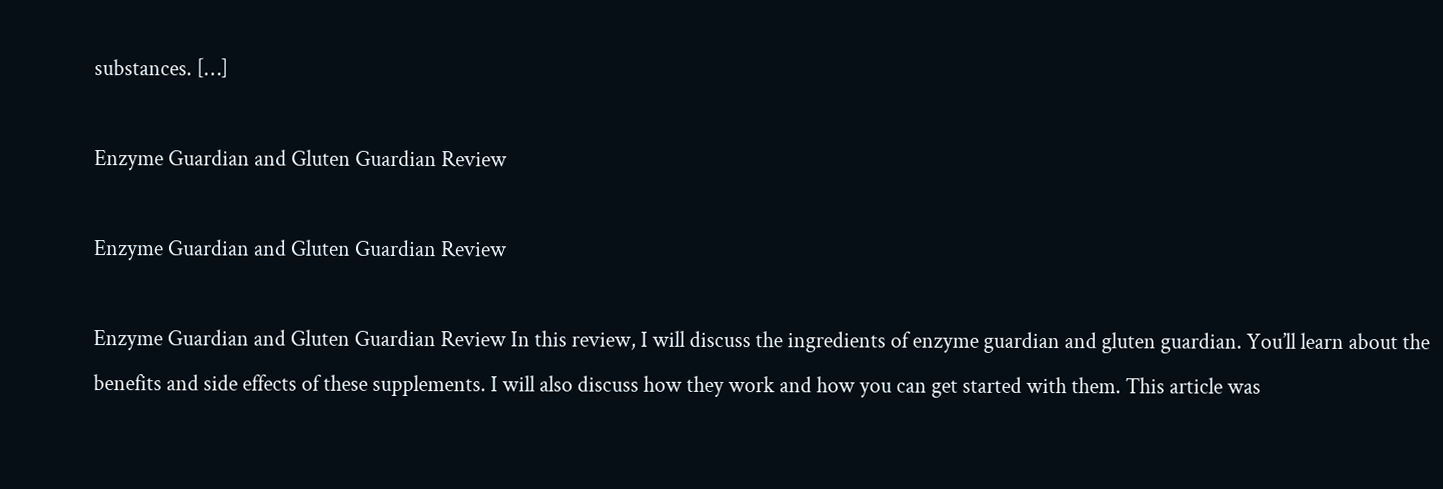substances. […]

Enzyme Guardian and Gluten Guardian Review

Enzyme Guardian and Gluten Guardian Review

Enzyme Guardian and Gluten Guardian Review In this review, I will discuss the ingredients of enzyme guardian and gluten guardian. You’ll learn about the benefits and side effects of these supplements. I will also discuss how they work and how you can get started with them. This article was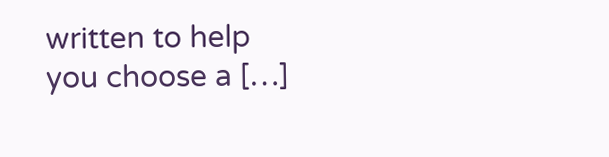written to help you choose a […]